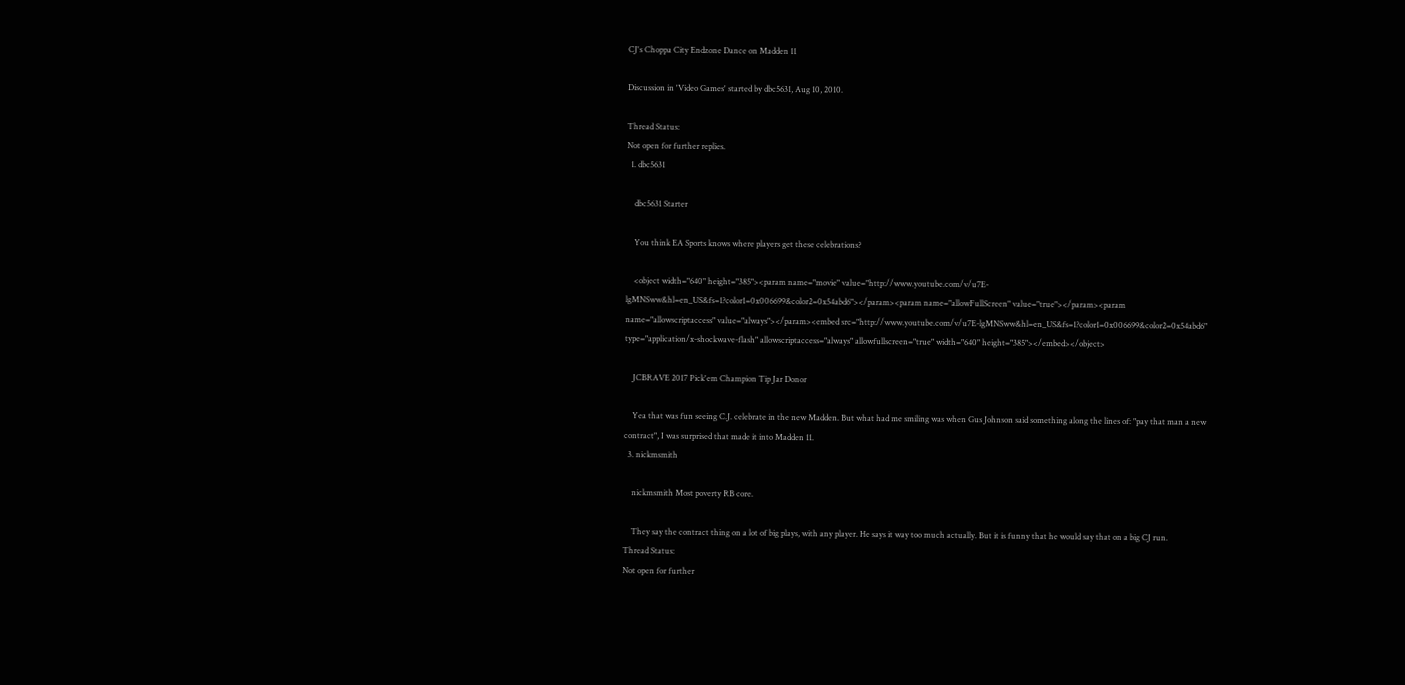CJ's Choppa City Endzone Dance on Madden 11

Discussion in 'Video Games' started by dbc5631, Aug 10, 2010.

Thread Status:
Not open for further replies.
  1. dbc5631

    dbc5631 Starter

    You think EA Sports knows where players get these celebrations?

    <object width="640" height="385"><param name="movie" value="http://www.youtube.com/v/u7E-lgMNSww&hl=en_US&fs=1?color1=0x006699&color2=0x54abd6"></param><param name="allowFullScreen" value="true"></param><param name="allowscriptaccess" value="always"></param><embed src="http://www.youtube.com/v/u7E-lgMNSww&hl=en_US&fs=1?color1=0x006699&color2=0x54abd6" type="application/x-shockwave-flash" allowscriptaccess="always" allowfullscreen="true" width="640" height="385"></embed></object>

    JCBRAVE 2017 Pick'em Champion Tip Jar Donor

    Yea that was fun seeing C.J. celebrate in the new Madden. But what had me smiling was when Gus Johnson said something along the lines of: "pay that man a new contract", I was surprised that made it into Madden 11.
  3. nickmsmith

    nickmsmith Most poverty RB core.

    They say the contract thing on a lot of big plays, with any player. He says it way too much actually. But it is funny that he would say that on a big CJ run.
Thread Status:
Not open for further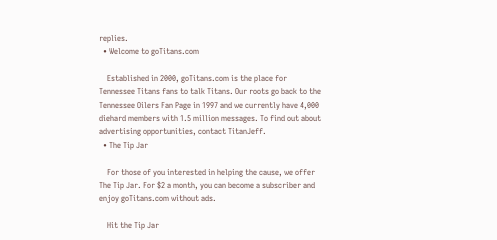replies.
  • Welcome to goTitans.com

    Established in 2000, goTitans.com is the place for Tennessee Titans fans to talk Titans. Our roots go back to the Tennessee Oilers Fan Page in 1997 and we currently have 4,000 diehard members with 1.5 million messages. To find out about advertising opportunities, contact TitanJeff.
  • The Tip Jar

    For those of you interested in helping the cause, we offer The Tip Jar. For $2 a month, you can become a subscriber and enjoy goTitans.com without ads.

    Hit the Tip Jar